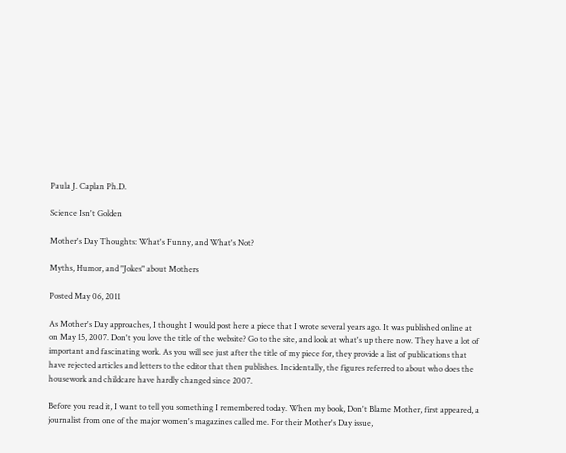Paula J. Caplan Ph.D.

Science Isn't Golden

Mother's Day Thoughts: What's Funny, and What's Not?

Myths, Humor, and "Jokes" about Mothers

Posted May 06, 2011

As Mother's Day approaches, I thought I would post here a piece that I wrote several years ago. It was published online at on May 15, 2007. Don't you love the title of the website? Go to the site, and look at what's up there now. They have a lot of important and fascinating work. As you will see just after the title of my piece for, they provide a list of publications that have rejected articles and letters to the editor that then publishes. Incidentally, the figures referred to about who does the housework and childcare have hardly changed since 2007.

Before you read it, I want to tell you something I remembered today. When my book, Don't Blame Mother, first appeared, a journalist from one of the major women's magazines called me. For their Mother's Day issue,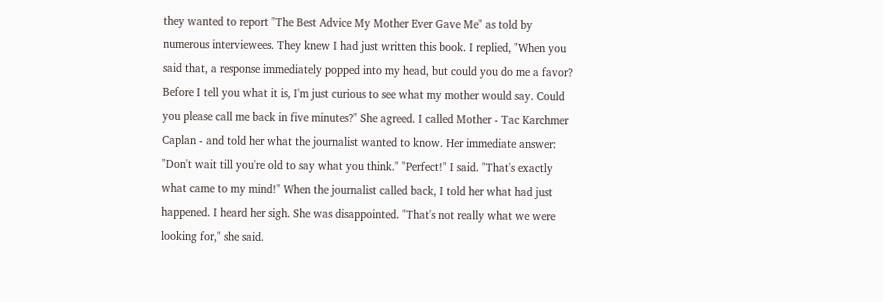they wanted to report "The Best Advice My Mother Ever Gave Me" as told by numerous interviewees. They knew I had just written this book. I replied, "When you said that, a response immediately popped into my head, but could you do me a favor? Before I tell you what it is, I'm just curious to see what my mother would say. Could you please call me back in five minutes?" She agreed. I called Mother - Tac Karchmer Caplan - and told her what the journalist wanted to know. Her immediate answer: "Don't wait till you're old to say what you think." "Perfect!" I said. "That's exactly what came to my mind!" When the journalist called back, I told her what had just happened. I heard her sigh. She was disappointed. "That's not really what we were looking for," she said.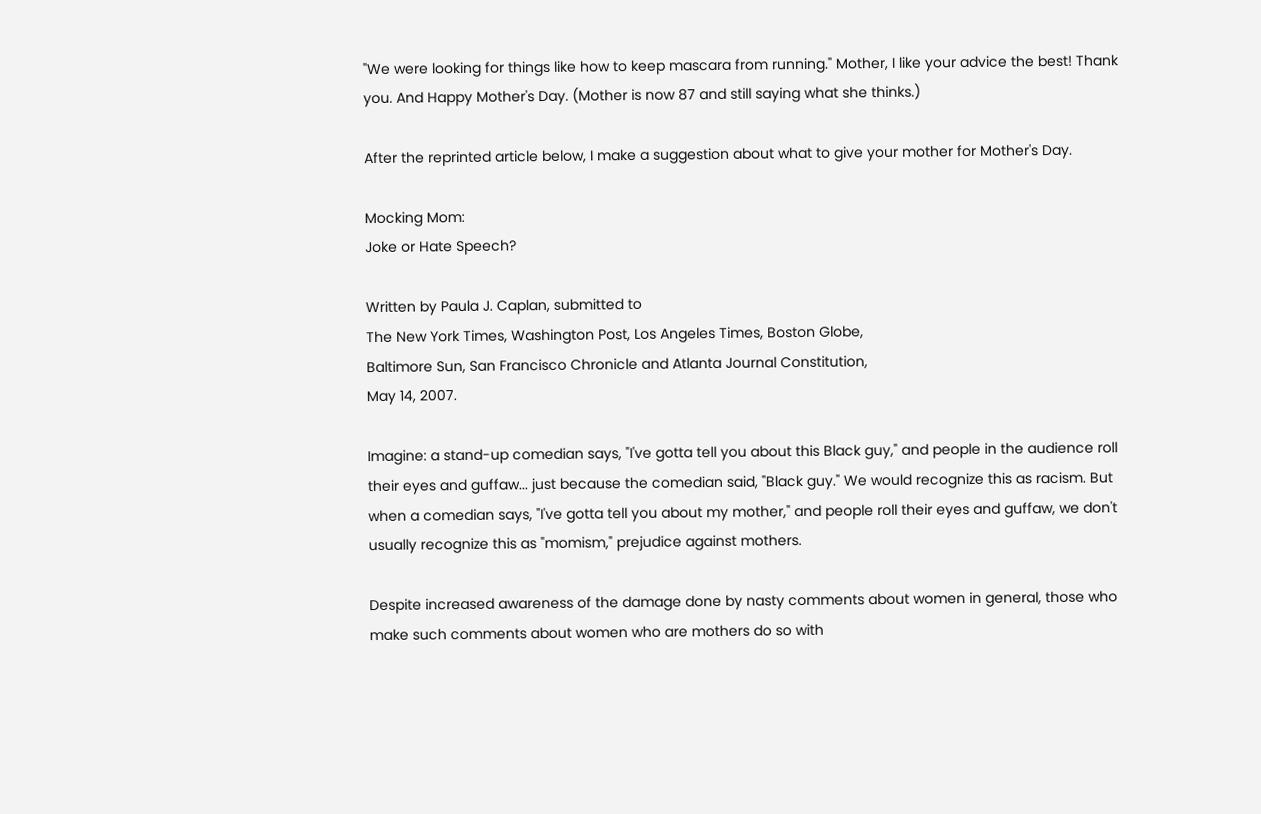"We were looking for things like how to keep mascara from running." Mother, I like your advice the best! Thank you. And Happy Mother's Day. (Mother is now 87 and still saying what she thinks.)

After the reprinted article below, I make a suggestion about what to give your mother for Mother's Day.

Mocking Mom:
Joke or Hate Speech?

Written by Paula J. Caplan, submitted to
The New York Times, Washington Post, Los Angeles Times, Boston Globe,
Baltimore Sun, San Francisco Chronicle and Atlanta Journal Constitution,
May 14, 2007.

Imagine: a stand-up comedian says, "I've gotta tell you about this Black guy," and people in the audience roll their eyes and guffaw... just because the comedian said, "Black guy." We would recognize this as racism. But when a comedian says, "I've gotta tell you about my mother," and people roll their eyes and guffaw, we don't usually recognize this as "momism," prejudice against mothers.

Despite increased awareness of the damage done by nasty comments about women in general, those who make such comments about women who are mothers do so with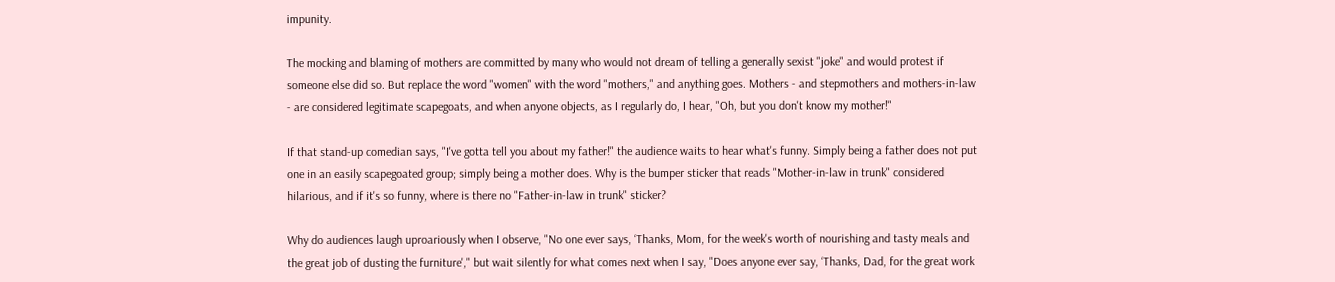impunity.

The mocking and blaming of mothers are committed by many who would not dream of telling a generally sexist "joke" and would protest if someone else did so. But replace the word "women" with the word "mothers," and anything goes. Mothers - and stepmothers and mothers-in-law - are considered legitimate scapegoats, and when anyone objects, as I regularly do, I hear, "Oh, but you don't know my mother!"

If that stand-up comedian says, "I've gotta tell you about my father!" the audience waits to hear what's funny. Simply being a father does not put one in an easily scapegoated group; simply being a mother does. Why is the bumper sticker that reads "Mother-in-law in trunk" considered hilarious, and if it's so funny, where is there no "Father-in-law in trunk" sticker?

Why do audiences laugh uproariously when I observe, "No one ever says, ‘Thanks, Mom, for the week's worth of nourishing and tasty meals and the great job of dusting the furniture'," but wait silently for what comes next when I say, "Does anyone ever say, ‘Thanks, Dad, for the great work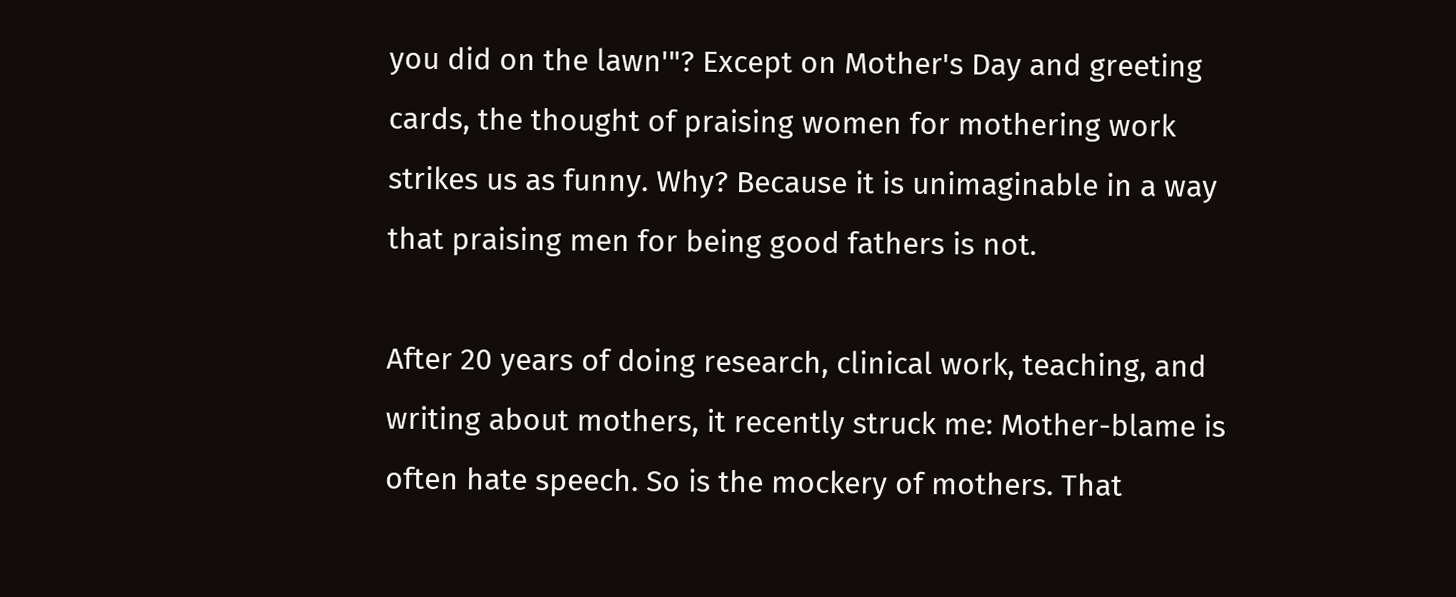you did on the lawn'"? Except on Mother's Day and greeting cards, the thought of praising women for mothering work strikes us as funny. Why? Because it is unimaginable in a way that praising men for being good fathers is not.

After 20 years of doing research, clinical work, teaching, and writing about mothers, it recently struck me: Mother-blame is often hate speech. So is the mockery of mothers. That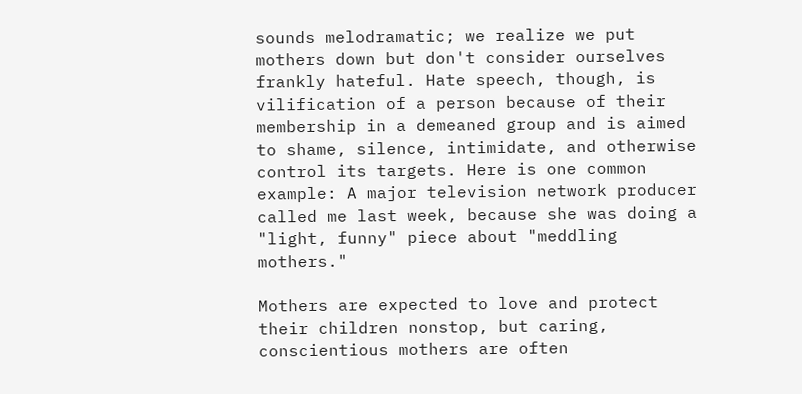sounds melodramatic; we realize we put mothers down but don't consider ourselves frankly hateful. Hate speech, though, is vilification of a person because of their membership in a demeaned group and is aimed to shame, silence, intimidate, and otherwise control its targets. Here is one common example: A major television network producer called me last week, because she was doing a "light, funny" piece about "meddling mothers."

Mothers are expected to love and protect their children nonstop, but caring, conscientious mothers are often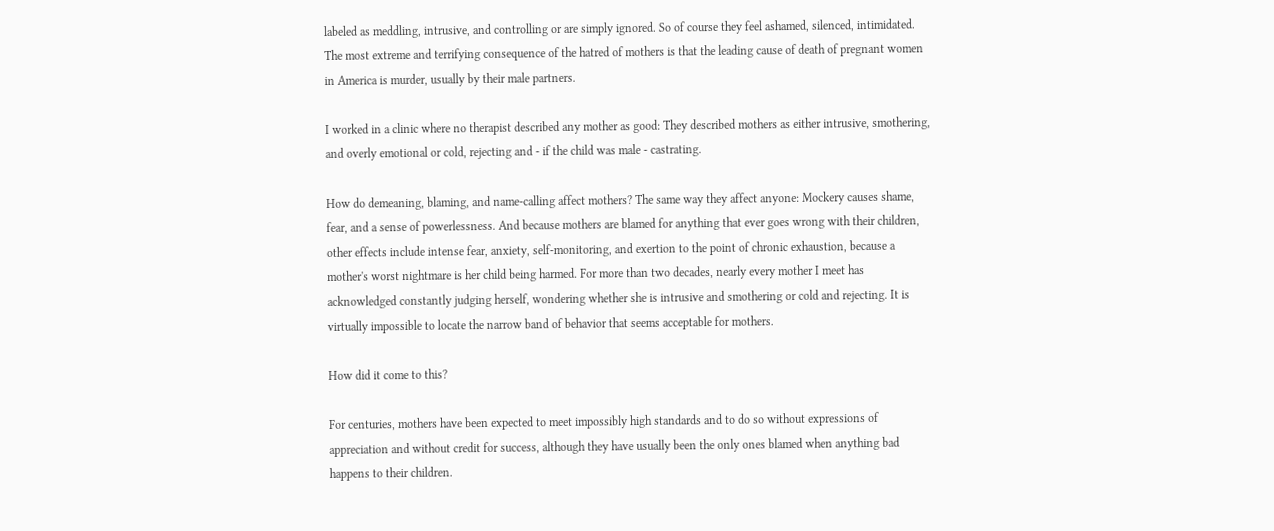labeled as meddling, intrusive, and controlling or are simply ignored. So of course they feel ashamed, silenced, intimidated. The most extreme and terrifying consequence of the hatred of mothers is that the leading cause of death of pregnant women in America is murder, usually by their male partners.

I worked in a clinic where no therapist described any mother as good: They described mothers as either intrusive, smothering, and overly emotional or cold, rejecting and - if the child was male - castrating.

How do demeaning, blaming, and name-calling affect mothers? The same way they affect anyone: Mockery causes shame, fear, and a sense of powerlessness. And because mothers are blamed for anything that ever goes wrong with their children, other effects include intense fear, anxiety, self-monitoring, and exertion to the point of chronic exhaustion, because a mother's worst nightmare is her child being harmed. For more than two decades, nearly every mother I meet has acknowledged constantly judging herself, wondering whether she is intrusive and smothering or cold and rejecting. It is virtually impossible to locate the narrow band of behavior that seems acceptable for mothers.

How did it come to this?

For centuries, mothers have been expected to meet impossibly high standards and to do so without expressions of appreciation and without credit for success, although they have usually been the only ones blamed when anything bad happens to their children.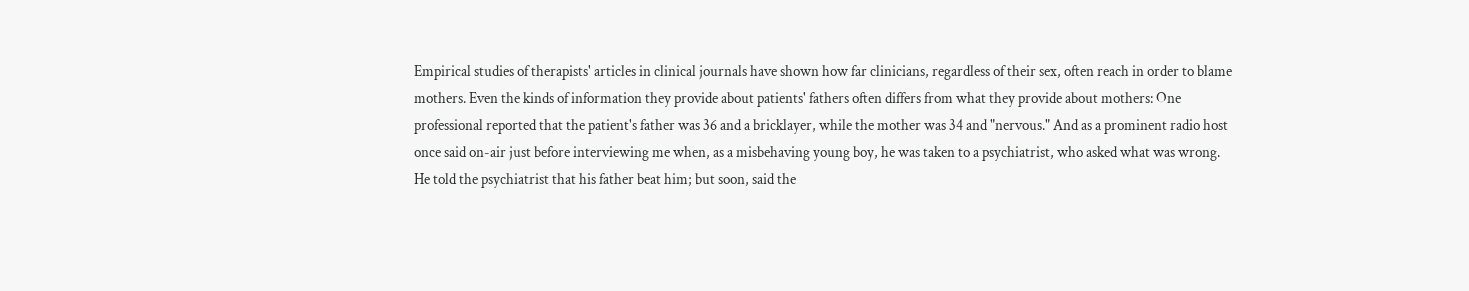Empirical studies of therapists' articles in clinical journals have shown how far clinicians, regardless of their sex, often reach in order to blame mothers. Even the kinds of information they provide about patients' fathers often differs from what they provide about mothers: One professional reported that the patient's father was 36 and a bricklayer, while the mother was 34 and "nervous." And as a prominent radio host once said on-air just before interviewing me when, as a misbehaving young boy, he was taken to a psychiatrist, who asked what was wrong. He told the psychiatrist that his father beat him; but soon, said the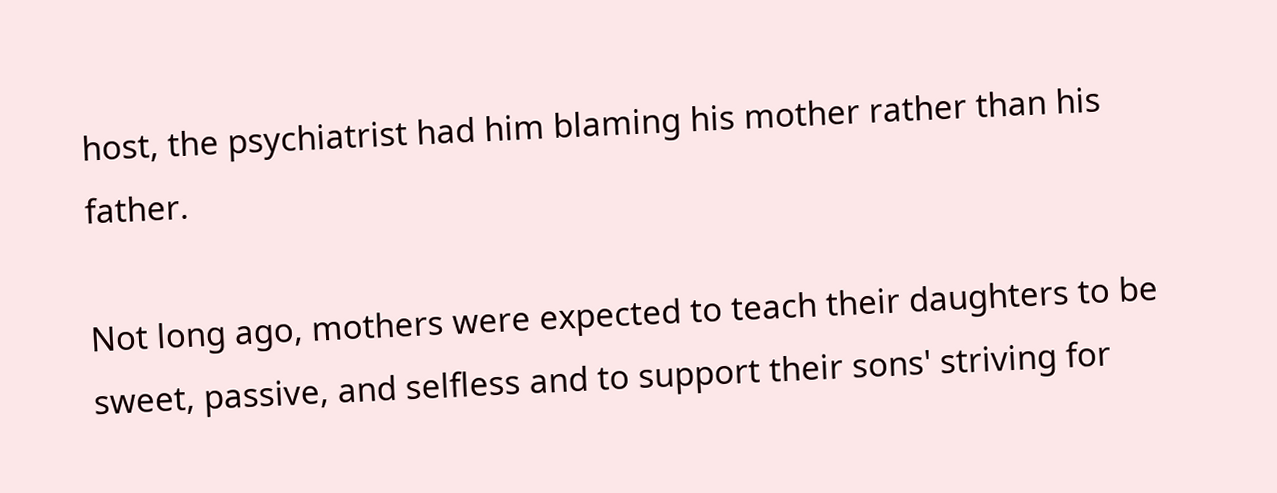host, the psychiatrist had him blaming his mother rather than his father.

Not long ago, mothers were expected to teach their daughters to be sweet, passive, and selfless and to support their sons' striving for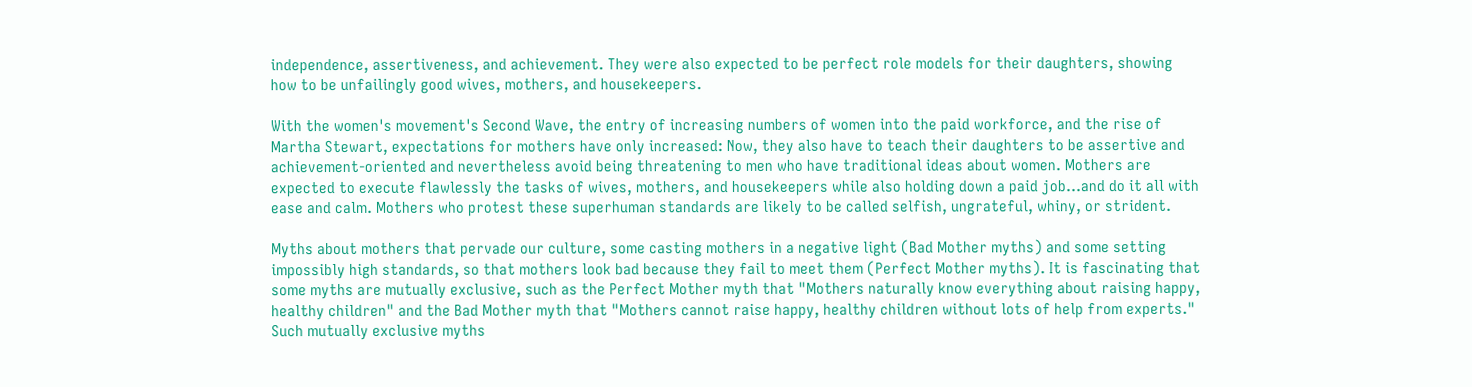independence, assertiveness, and achievement. They were also expected to be perfect role models for their daughters, showing how to be unfailingly good wives, mothers, and housekeepers.

With the women's movement's Second Wave, the entry of increasing numbers of women into the paid workforce, and the rise of Martha Stewart, expectations for mothers have only increased: Now, they also have to teach their daughters to be assertive and achievement-oriented and nevertheless avoid being threatening to men who have traditional ideas about women. Mothers are expected to execute flawlessly the tasks of wives, mothers, and housekeepers while also holding down a paid job...and do it all with ease and calm. Mothers who protest these superhuman standards are likely to be called selfish, ungrateful, whiny, or strident.

Myths about mothers that pervade our culture, some casting mothers in a negative light (Bad Mother myths) and some setting impossibly high standards, so that mothers look bad because they fail to meet them (Perfect Mother myths). It is fascinating that some myths are mutually exclusive, such as the Perfect Mother myth that "Mothers naturally know everything about raising happy, healthy children" and the Bad Mother myth that "Mothers cannot raise happy, healthy children without lots of help from experts." Such mutually exclusive myths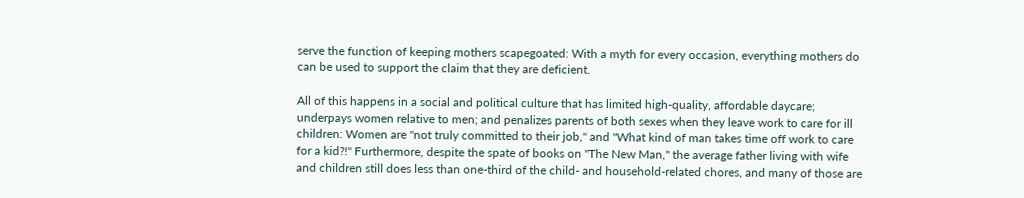serve the function of keeping mothers scapegoated: With a myth for every occasion, everything mothers do can be used to support the claim that they are deficient.

All of this happens in a social and political culture that has limited high-quality, affordable daycare; underpays women relative to men; and penalizes parents of both sexes when they leave work to care for ill children: Women are "not truly committed to their job," and "What kind of man takes time off work to care for a kid?!" Furthermore, despite the spate of books on "The New Man," the average father living with wife and children still does less than one-third of the child- and household-related chores, and many of those are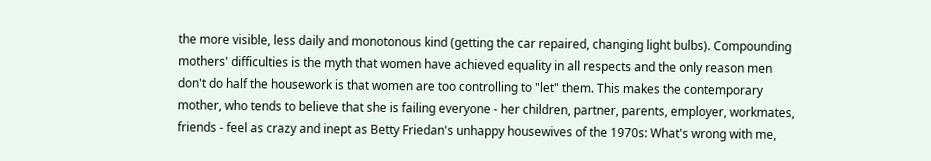the more visible, less daily and monotonous kind (getting the car repaired, changing light bulbs). Compounding mothers' difficulties is the myth that women have achieved equality in all respects and the only reason men don't do half the housework is that women are too controlling to "let" them. This makes the contemporary mother, who tends to believe that she is failing everyone - her children, partner, parents, employer, workmates, friends - feel as crazy and inept as Betty Friedan's unhappy housewives of the 1970s: What's wrong with me,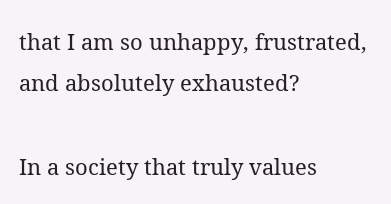that I am so unhappy, frustrated, and absolutely exhausted?

In a society that truly values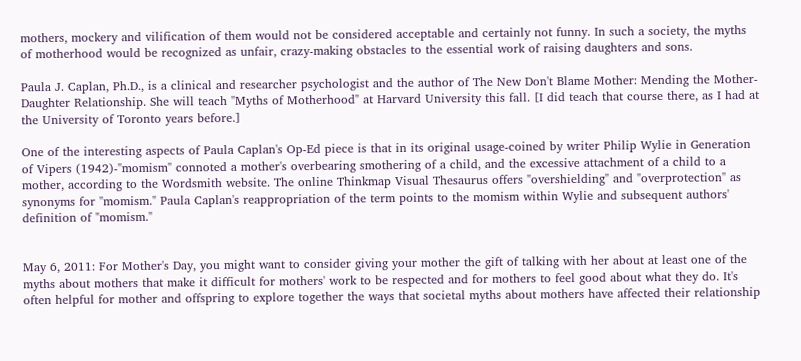mothers, mockery and vilification of them would not be considered acceptable and certainly not funny. In such a society, the myths of motherhood would be recognized as unfair, crazy-making obstacles to the essential work of raising daughters and sons.

Paula J. Caplan, Ph.D., is a clinical and researcher psychologist and the author of The New Don't Blame Mother: Mending the Mother-Daughter Relationship. She will teach "Myths of Motherhood" at Harvard University this fall. [I did teach that course there, as I had at the University of Toronto years before.]

One of the interesting aspects of Paula Caplan's Op-Ed piece is that in its original usage-coined by writer Philip Wylie in Generation of Vipers (1942)-"momism" connoted a mother's overbearing smothering of a child, and the excessive attachment of a child to a mother, according to the Wordsmith website. The online Thinkmap Visual Thesaurus offers "overshielding" and "overprotection" as synonyms for "momism." Paula Caplan's reappropriation of the term points to the momism within Wylie and subsequent authors' definition of "momism."


May 6, 2011: For Mother's Day, you might want to consider giving your mother the gift of talking with her about at least one of the myths about mothers that make it difficult for mothers' work to be respected and for mothers to feel good about what they do. It's often helpful for mother and offspring to explore together the ways that societal myths about mothers have affected their relationship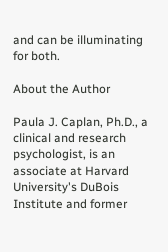and can be illuminating for both.

About the Author

Paula J. Caplan, Ph.D., a clinical and research psychologist, is an associate at Harvard University's DuBois Institute and former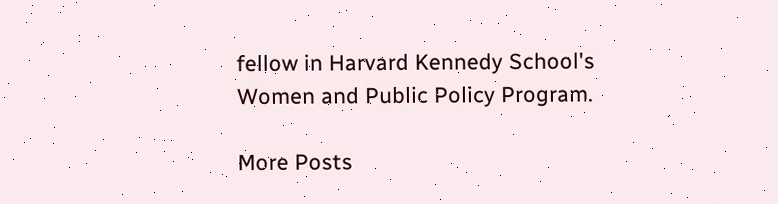fellow in Harvard Kennedy School's Women and Public Policy Program.

More Posts